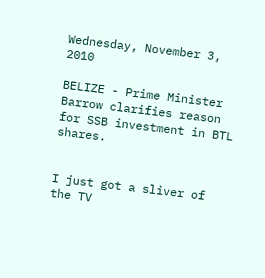Wednesday, November 3, 2010

BELIZE - Prime Minister Barrow clarifies reason for SSB investment in BTL shares.


I just got a sliver of the TV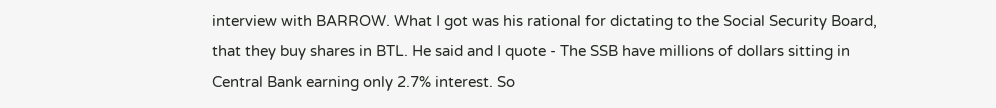interview with BARROW. What I got was his rational for dictating to the Social Security Board, that they buy shares in BTL. He said and I quote - The SSB have millions of dollars sitting in Central Bank earning only 2.7% interest. So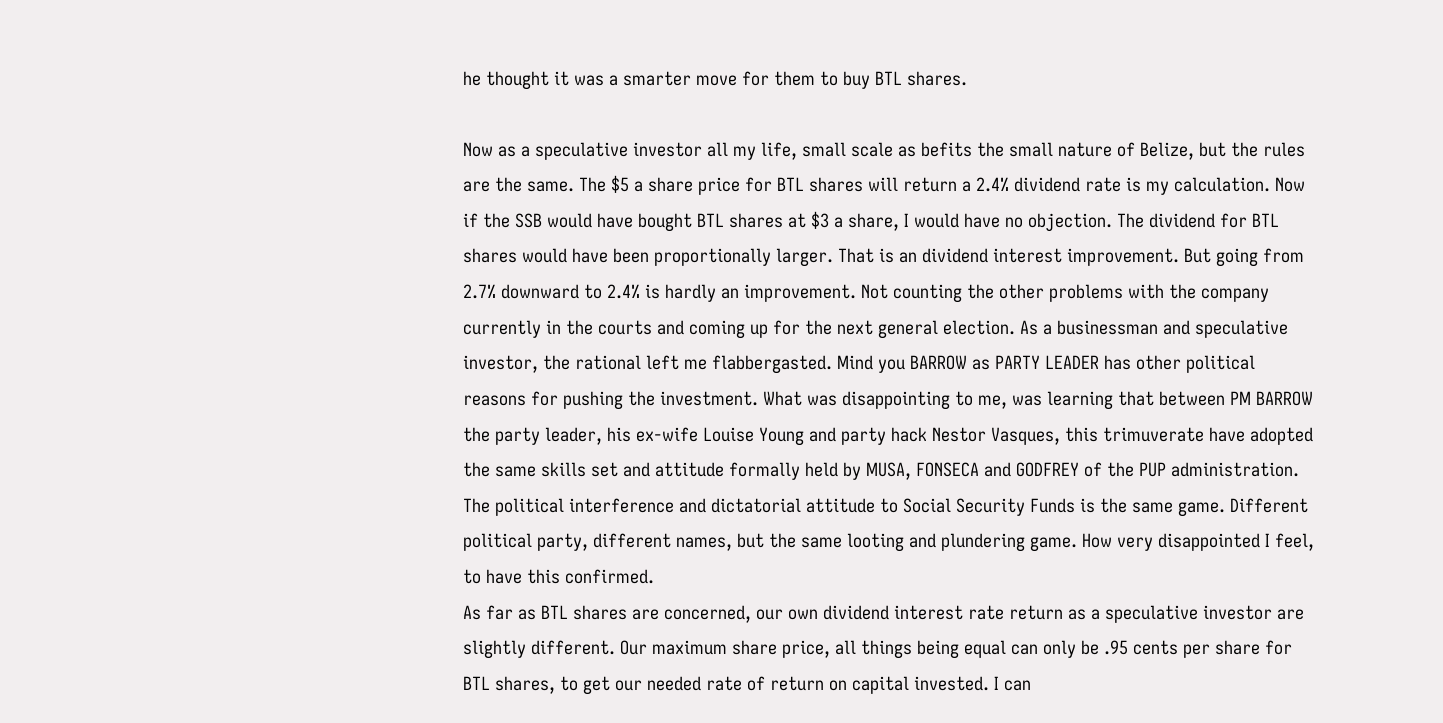he thought it was a smarter move for them to buy BTL shares.

Now as a speculative investor all my life, small scale as befits the small nature of Belize, but the rules are the same. The $5 a share price for BTL shares will return a 2.4% dividend rate is my calculation. Now if the SSB would have bought BTL shares at $3 a share, I would have no objection. The dividend for BTL shares would have been proportionally larger. That is an dividend interest improvement. But going from 2.7% downward to 2.4% is hardly an improvement. Not counting the other problems with the company currently in the courts and coming up for the next general election. As a businessman and speculative investor, the rational left me flabbergasted. Mind you BARROW as PARTY LEADER has other political reasons for pushing the investment. What was disappointing to me, was learning that between PM BARROW the party leader, his ex-wife Louise Young and party hack Nestor Vasques, this trimuverate have adopted the same skills set and attitude formally held by MUSA, FONSECA and GODFREY of the PUP administration. The political interference and dictatorial attitude to Social Security Funds is the same game. Different political party, different names, but the same looting and plundering game. How very disappointed I feel, to have this confirmed.
As far as BTL shares are concerned, our own dividend interest rate return as a speculative investor are slightly different. Our maximum share price, all things being equal can only be .95 cents per share for BTL shares, to get our needed rate of return on capital invested. I can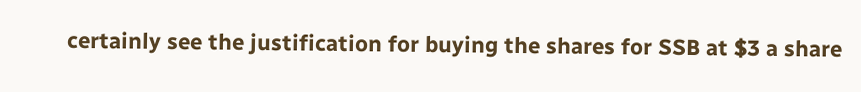certainly see the justification for buying the shares for SSB at $3 a share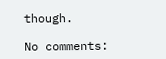though.

No comments: